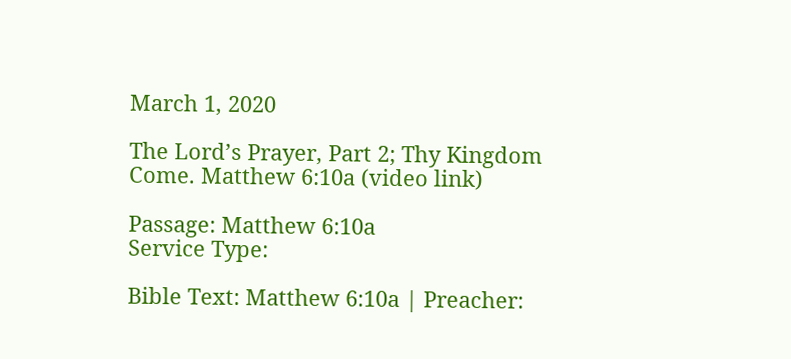March 1, 2020

The Lord’s Prayer, Part 2; Thy Kingdom Come. Matthew 6:10a (video link)

Passage: Matthew 6:10a
Service Type:

Bible Text: Matthew 6:10a | Preacher: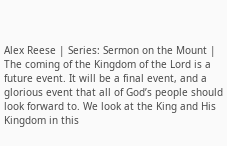Alex Reese | Series: Sermon on the Mount | The coming of the Kingdom of the Lord is a future event. It will be a final event, and a glorious event that all of God’s people should look forward to. We look at the King and His Kingdom in this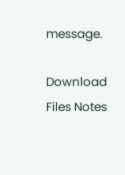message.

Download Files Notes